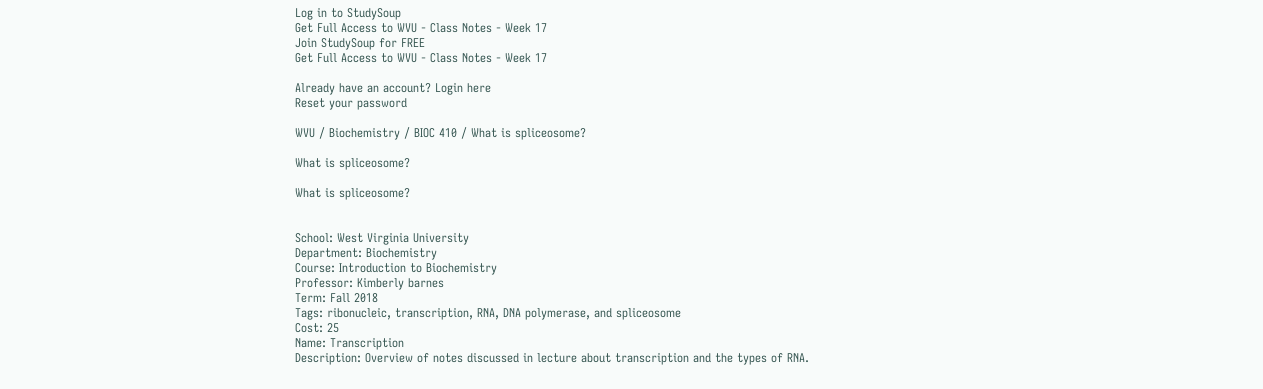Log in to StudySoup
Get Full Access to WVU - Class Notes - Week 17
Join StudySoup for FREE
Get Full Access to WVU - Class Notes - Week 17

Already have an account? Login here
Reset your password

WVU / Biochemistry / BIOC 410 / What is spliceosome?

What is spliceosome?

What is spliceosome?


School: West Virginia University
Department: Biochemistry
Course: Introduction to Biochemistry
Professor: Kimberly barnes
Term: Fall 2018
Tags: ribonucleic, transcription, RNA, DNA polymerase, and spliceosome
Cost: 25
Name: Transcription
Description: Overview of notes discussed in lecture about transcription and the types of RNA.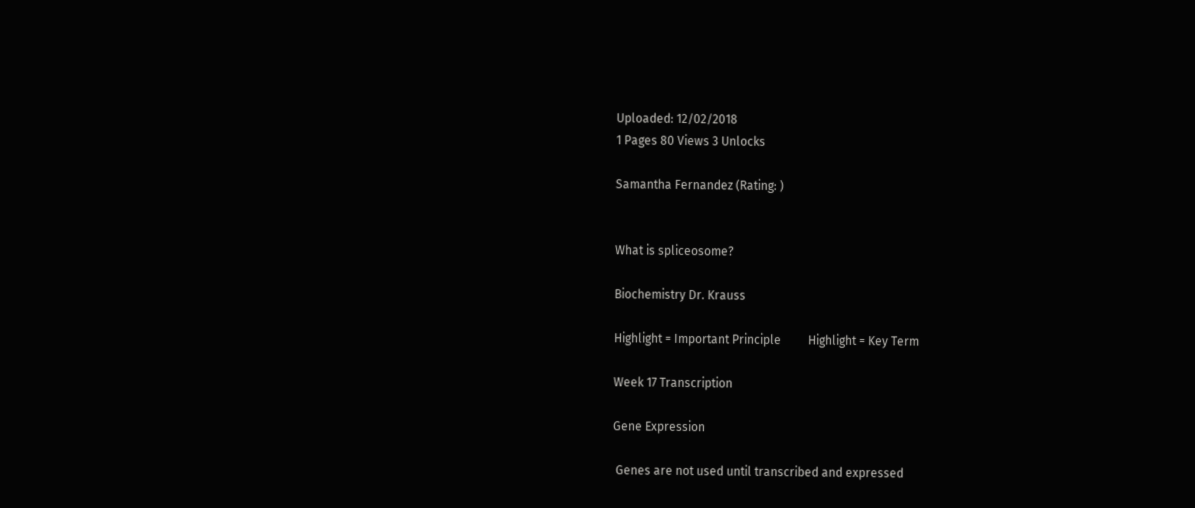Uploaded: 12/02/2018
1 Pages 80 Views 3 Unlocks

Samantha Fernandez (Rating: )


What is spliceosome?

Biochemistry Dr. Krauss

Highlight = Important Principle         Highlight = Key Term

Week 17 Transcription

Gene Expression

 Genes are not used until transcribed and expressed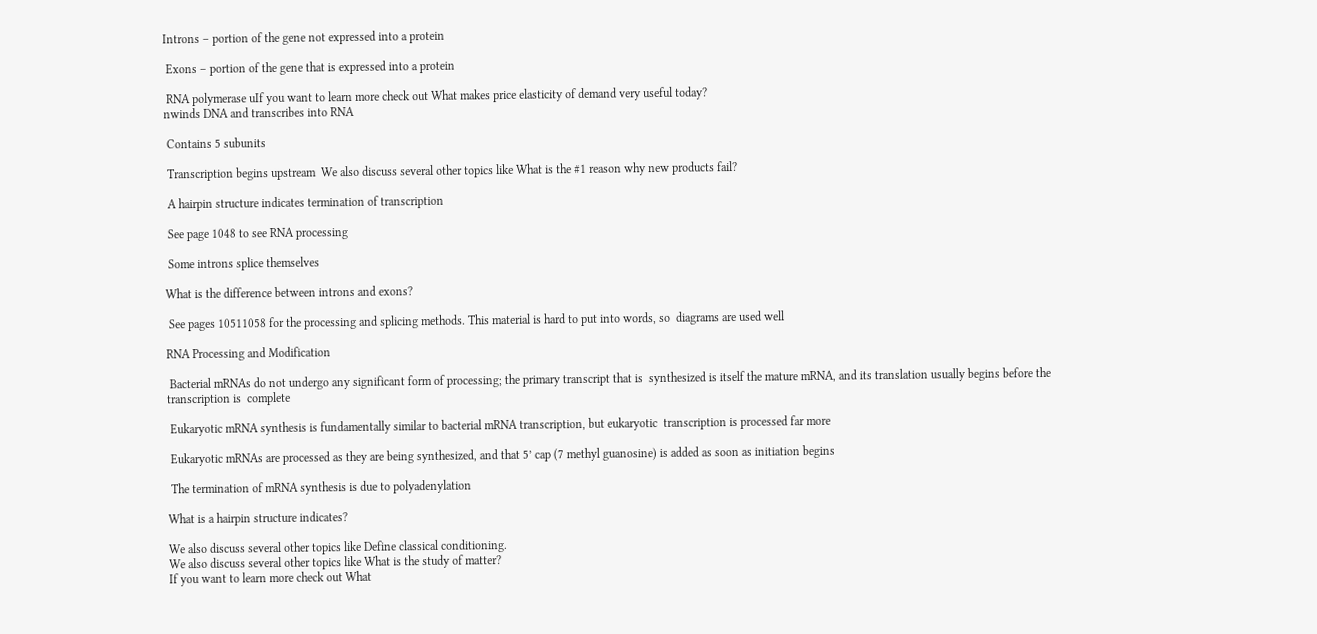Introns – portion of the gene not expressed into a protein

 Exons – portion of the gene that is expressed into a protein

 RNA polymerase uIf you want to learn more check out What makes price elasticity of demand very useful today?
nwinds DNA and transcribes into RNA

 Contains 5 subunits

 Transcription begins upstream  We also discuss several other topics like What is the #1 reason why new products fail?

 A hairpin structure indicates termination of transcription

 See page 1048 to see RNA processing

 Some introns splice themselves

What is the difference between introns and exons?

 See pages 10511058 for the processing and splicing methods. This material is hard to put into words, so  diagrams are used well

RNA Processing and Modification

 Bacterial mRNAs do not undergo any significant form of processing; the primary transcript that is  synthesized is itself the mature mRNA, and its translation usually begins before the transcription is  complete

 Eukaryotic mRNA synthesis is fundamentally similar to bacterial mRNA transcription, but eukaryotic  transcription is processed far more

 Eukaryotic mRNAs are processed as they are being synthesized, and that 5’ cap (7 methyl guanosine) is added as soon as initiation begins

 The termination of mRNA synthesis is due to polyadenylation

What is a hairpin structure indicates?

We also discuss several other topics like Define classical conditioning.
We also discuss several other topics like What is the study of matter?
If you want to learn more check out What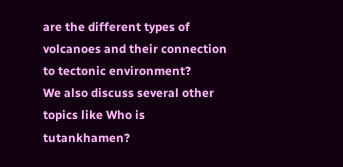are the different types of volcanoes and their connection to tectonic environment?
We also discuss several other topics like Who is tutankhamen?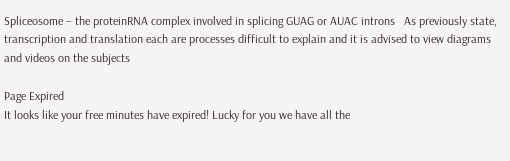Spliceosome – the proteinRNA complex involved in splicing GUAG or AUAC introns   As previously state, transcription and translation each are processes difficult to explain and it is advised to view diagrams and videos on the subjects

Page Expired
It looks like your free minutes have expired! Lucky for you we have all the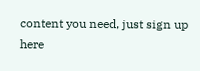content you need, just sign up here